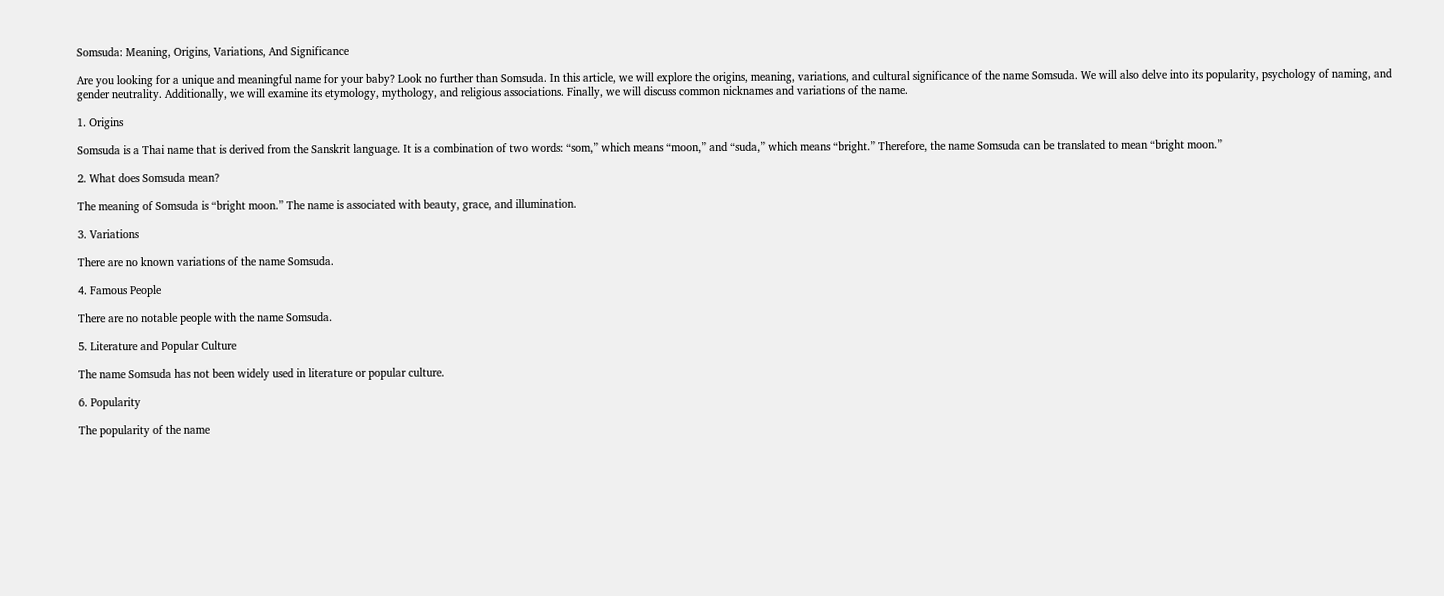Somsuda: Meaning, Origins, Variations, And Significance

Are you looking for a unique and meaningful name for your baby? Look no further than Somsuda. In this article, we will explore the origins, meaning, variations, and cultural significance of the name Somsuda. We will also delve into its popularity, psychology of naming, and gender neutrality. Additionally, we will examine its etymology, mythology, and religious associations. Finally, we will discuss common nicknames and variations of the name.

1. Origins

Somsuda is a Thai name that is derived from the Sanskrit language. It is a combination of two words: “som,” which means “moon,” and “suda,” which means “bright.” Therefore, the name Somsuda can be translated to mean “bright moon.”

2. What does Somsuda mean?

The meaning of Somsuda is “bright moon.” The name is associated with beauty, grace, and illumination.

3. Variations

There are no known variations of the name Somsuda.

4. Famous People

There are no notable people with the name Somsuda.

5. Literature and Popular Culture

The name Somsuda has not been widely used in literature or popular culture.

6. Popularity

The popularity of the name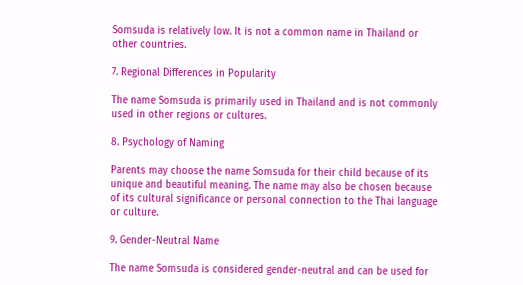Somsuda is relatively low. It is not a common name in Thailand or other countries.

7. Regional Differences in Popularity

The name Somsuda is primarily used in Thailand and is not commonly used in other regions or cultures.

8. Psychology of Naming

Parents may choose the name Somsuda for their child because of its unique and beautiful meaning. The name may also be chosen because of its cultural significance or personal connection to the Thai language or culture.

9. Gender-Neutral Name

The name Somsuda is considered gender-neutral and can be used for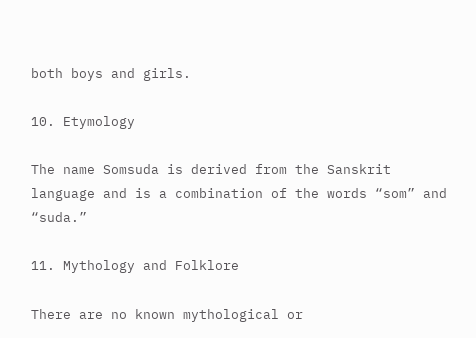both boys and girls.

10. Etymology

The name Somsuda is derived from the Sanskrit language and is a combination of the words “som” and “suda.”

11. Mythology and Folklore

There are no known mythological or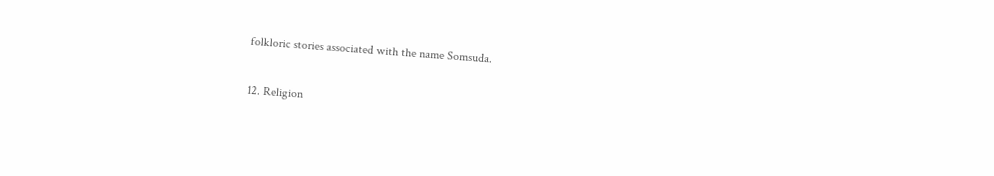folkloric stories associated with the name Somsuda.

12. Religion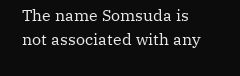The name Somsuda is not associated with any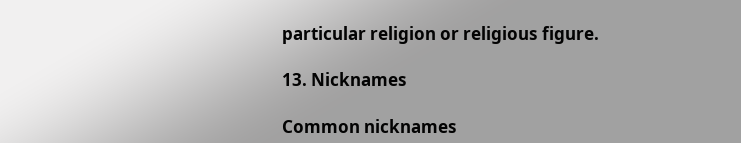particular religion or religious figure.

13. Nicknames

Common nicknames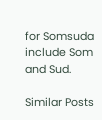for Somsuda include Som and Sud.

Similar Posts